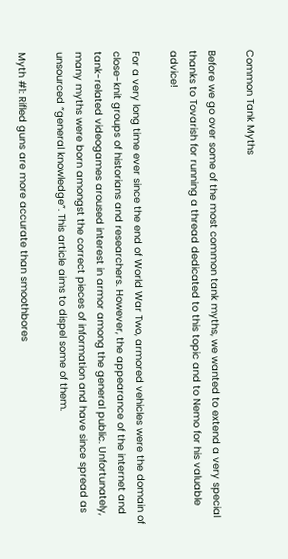Common Tank Myths

Before we go over some of the most common tank myths, we wanted to extend a very special thanks to Tovarish for running a thread dedicated to this topic and to Nemo for his valuable advice!

For a very long time ever since the end of World War Two, armored vehicles were the domain of close-knit groups of historians and researchers. However, the appearance of the internet and tank-related videogames aroused interest in armor among the general public. Unfortunately, many myths were born amongst the correct pieces of information and have since spread as unsourced “general knowledge”. This article aims to dispel some of them.

Myth #1: Rifled guns are more accurate than smoothbores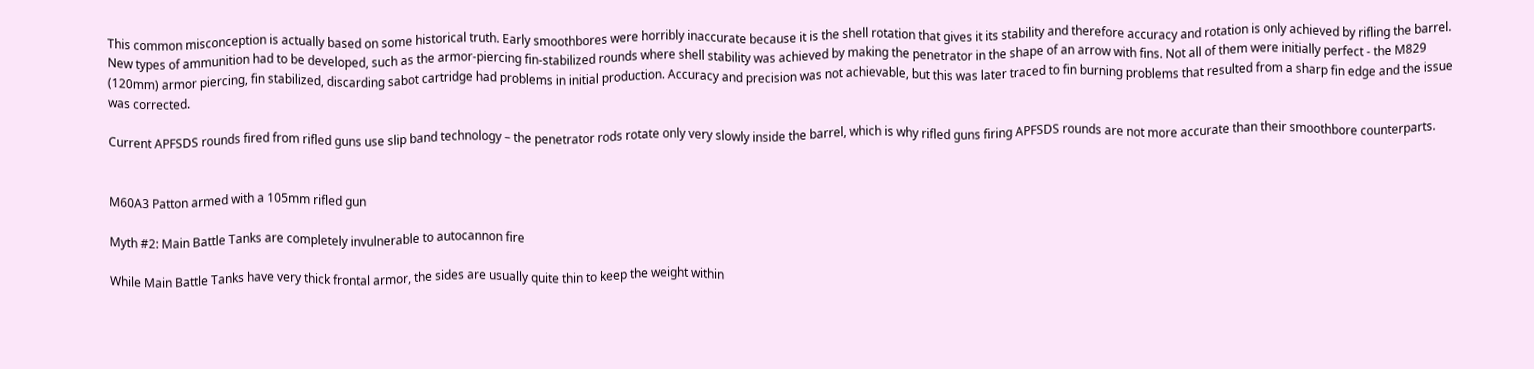This common misconception is actually based on some historical truth. Early smoothbores were horribly inaccurate because it is the shell rotation that gives it its stability and therefore accuracy and rotation is only achieved by rifling the barrel. New types of ammunition had to be developed, such as the armor-piercing fin-stabilized rounds where shell stability was achieved by making the penetrator in the shape of an arrow with fins. Not all of them were initially perfect - the M829 (120mm) armor piercing, fin stabilized, discarding sabot cartridge had problems in initial production. Accuracy and precision was not achievable, but this was later traced to fin burning problems that resulted from a sharp fin edge and the issue was corrected.

Current APFSDS rounds fired from rifled guns use slip band technology – the penetrator rods rotate only very slowly inside the barrel, which is why rifled guns firing APFSDS rounds are not more accurate than their smoothbore counterparts.


M60A3 Patton armed with a 105mm rifled gun

Myth #2: Main Battle Tanks are completely invulnerable to autocannon fire

While Main Battle Tanks have very thick frontal armor, the sides are usually quite thin to keep the weight within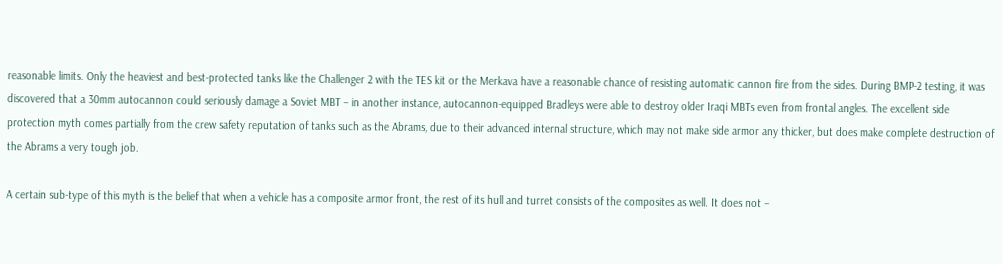reasonable limits. Only the heaviest and best-protected tanks like the Challenger 2 with the TES kit or the Merkava have a reasonable chance of resisting automatic cannon fire from the sides. During BMP-2 testing, it was discovered that a 30mm autocannon could seriously damage a Soviet MBT – in another instance, autocannon-equipped Bradleys were able to destroy older Iraqi MBTs even from frontal angles. The excellent side protection myth comes partially from the crew safety reputation of tanks such as the Abrams, due to their advanced internal structure, which may not make side armor any thicker, but does make complete destruction of the Abrams a very tough job.

A certain sub-type of this myth is the belief that when a vehicle has a composite armor front, the rest of its hull and turret consists of the composites as well. It does not –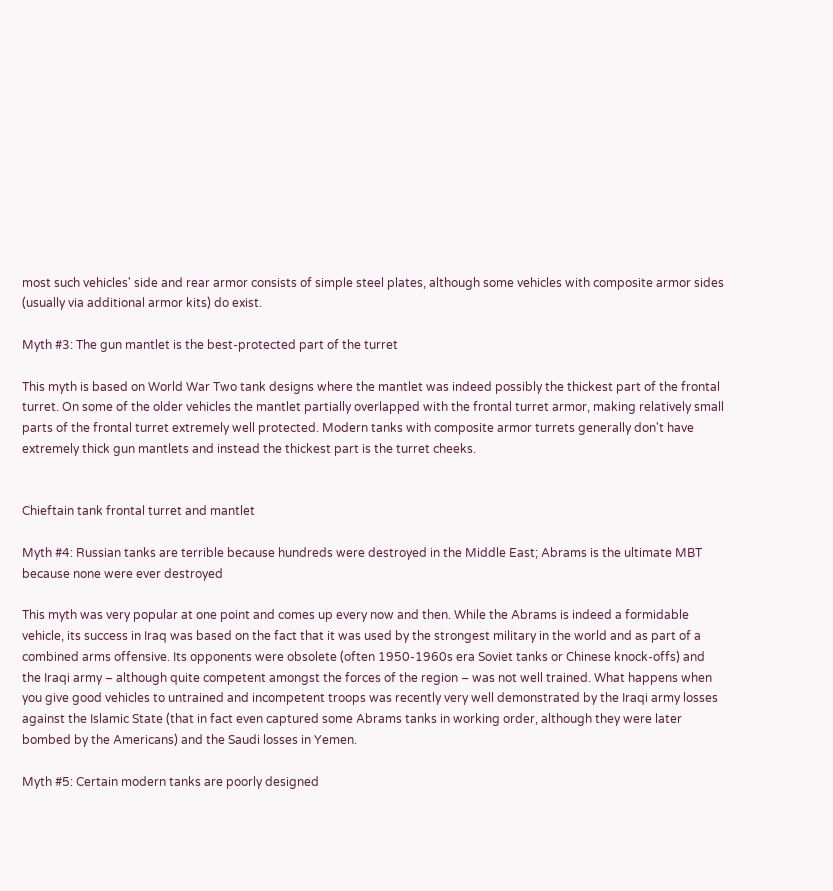most such vehicles' side and rear armor consists of simple steel plates, although some vehicles with composite armor sides (usually via additional armor kits) do exist.

Myth #3: The gun mantlet is the best-protected part of the turret

This myth is based on World War Two tank designs where the mantlet was indeed possibly the thickest part of the frontal turret. On some of the older vehicles the mantlet partially overlapped with the frontal turret armor, making relatively small parts of the frontal turret extremely well protected. Modern tanks with composite armor turrets generally don't have extremely thick gun mantlets and instead the thickest part is the turret cheeks.


Chieftain tank frontal turret and mantlet

Myth #4: Russian tanks are terrible because hundreds were destroyed in the Middle East; Abrams is the ultimate MBT because none were ever destroyed

This myth was very popular at one point and comes up every now and then. While the Abrams is indeed a formidable vehicle, its success in Iraq was based on the fact that it was used by the strongest military in the world and as part of a combined arms offensive. Its opponents were obsolete (often 1950-1960s era Soviet tanks or Chinese knock-offs) and the Iraqi army – although quite competent amongst the forces of the region – was not well trained. What happens when you give good vehicles to untrained and incompetent troops was recently very well demonstrated by the Iraqi army losses against the Islamic State (that in fact even captured some Abrams tanks in working order, although they were later bombed by the Americans) and the Saudi losses in Yemen.

Myth #5: Certain modern tanks are poorly designed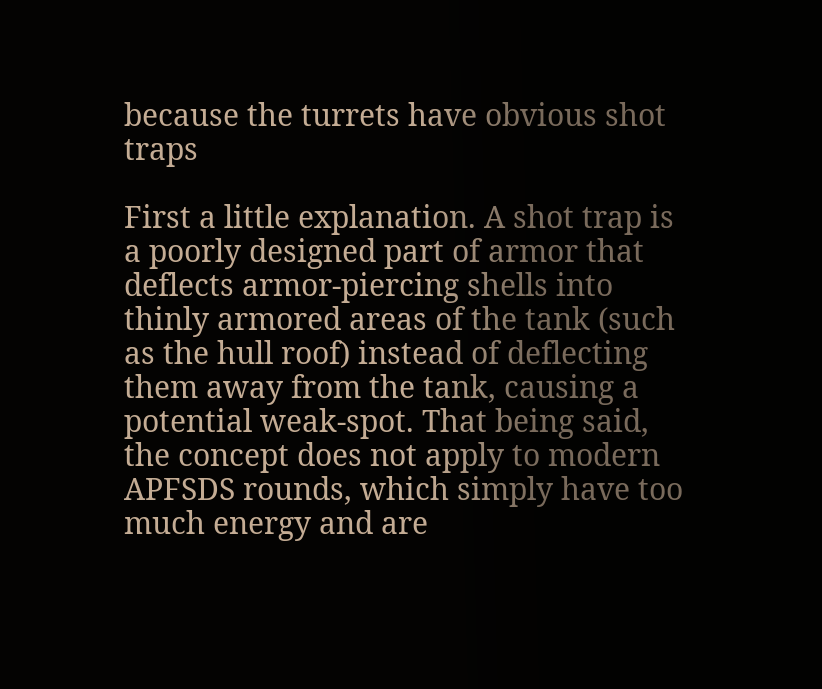because the turrets have obvious shot traps

First a little explanation. A shot trap is a poorly designed part of armor that deflects armor-piercing shells into thinly armored areas of the tank (such as the hull roof) instead of deflecting them away from the tank, causing a potential weak-spot. That being said, the concept does not apply to modern APFSDS rounds, which simply have too much energy and are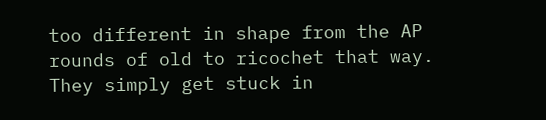too different in shape from the AP rounds of old to ricochet that way. They simply get stuck in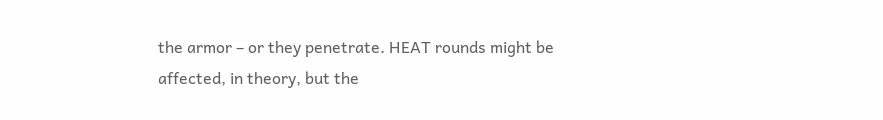the armor – or they penetrate. HEAT rounds might be affected, in theory, but the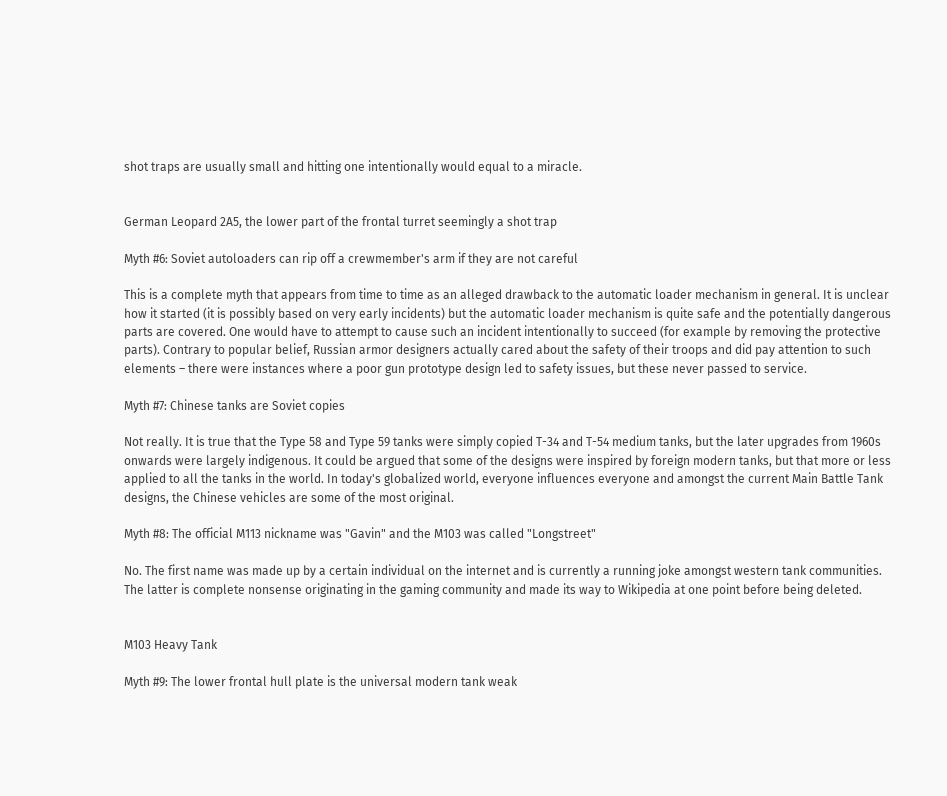shot traps are usually small and hitting one intentionally would equal to a miracle.


German Leopard 2A5, the lower part of the frontal turret seemingly a shot trap

Myth #6: Soviet autoloaders can rip off a crewmember's arm if they are not careful

This is a complete myth that appears from time to time as an alleged drawback to the automatic loader mechanism in general. It is unclear how it started (it is possibly based on very early incidents) but the automatic loader mechanism is quite safe and the potentially dangerous parts are covered. One would have to attempt to cause such an incident intentionally to succeed (for example by removing the protective parts). Contrary to popular belief, Russian armor designers actually cared about the safety of their troops and did pay attention to such elements – there were instances where a poor gun prototype design led to safety issues, but these never passed to service.

Myth #7: Chinese tanks are Soviet copies

Not really. It is true that the Type 58 and Type 59 tanks were simply copied T-34 and T-54 medium tanks, but the later upgrades from 1960s onwards were largely indigenous. It could be argued that some of the designs were inspired by foreign modern tanks, but that more or less applied to all the tanks in the world. In today's globalized world, everyone influences everyone and amongst the current Main Battle Tank designs, the Chinese vehicles are some of the most original.

Myth #8: The official M113 nickname was "Gavin" and the M103 was called "Longstreet"

No. The first name was made up by a certain individual on the internet and is currently a running joke amongst western tank communities. The latter is complete nonsense originating in the gaming community and made its way to Wikipedia at one point before being deleted.


M103 Heavy Tank

Myth #9: The lower frontal hull plate is the universal modern tank weak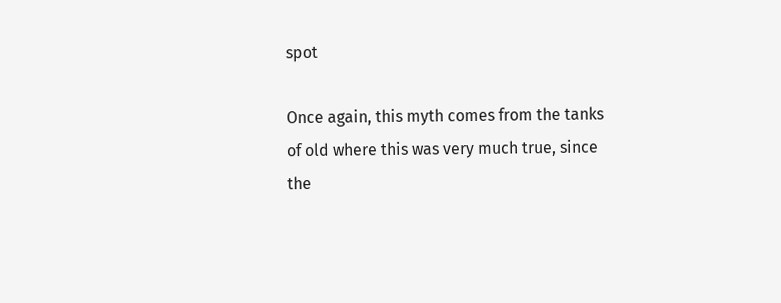spot

Once again, this myth comes from the tanks of old where this was very much true, since the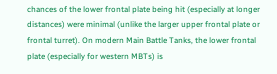chances of the lower frontal plate being hit (especially at longer distances) were minimal (unlike the larger upper frontal plate or frontal turret). On modern Main Battle Tanks, the lower frontal plate (especially for western MBTs) is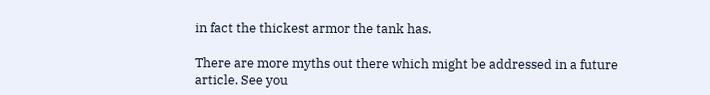in fact the thickest armor the tank has.

There are more myths out there which might be addressed in a future article. See you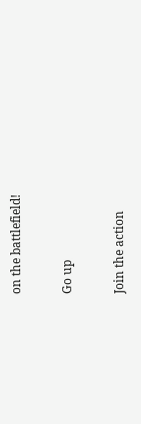on the battlefield!

Go up

Join the action